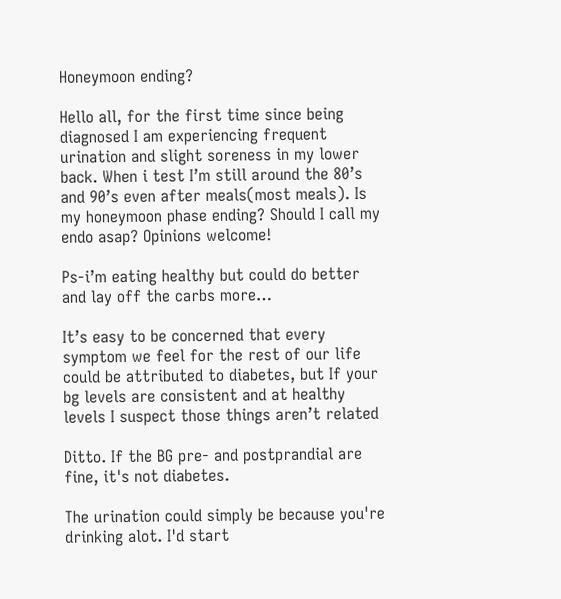Honeymoon ending?

Hello all, for the first time since being diagnosed I am experiencing frequent urination and slight soreness in my lower back. When i test I’m still around the 80’s and 90’s even after meals(most meals). Is my honeymoon phase ending? Should I call my endo asap? Opinions welcome!

Ps-i’m eating healthy but could do better and lay off the carbs more…

It’s easy to be concerned that every symptom we feel for the rest of our life could be attributed to diabetes, but If your bg levels are consistent and at healthy levels I suspect those things aren’t related

Ditto. If the BG pre- and postprandial are fine, it's not diabetes.

The urination could simply be because you're drinking alot. I'd start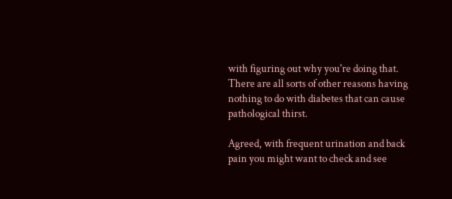with figuring out why you're doing that. There are all sorts of other reasons having nothing to do with diabetes that can cause pathological thirst.

Agreed, with frequent urination and back pain you might want to check and see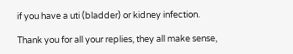if you have a uti (bladder) or kidney infection.

Thank you for all your replies, they all make sense,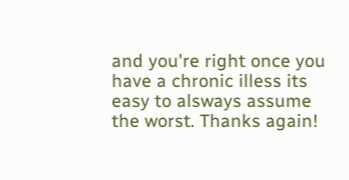and you're right once you have a chronic illess its easy to alsways assume the worst. Thanks again!